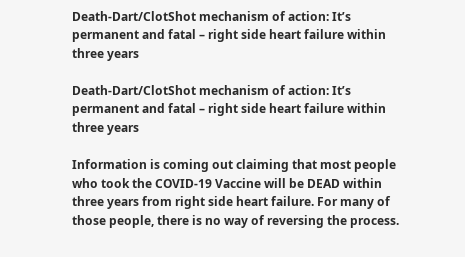Death-Dart/ClotShot mechanism of action: It’s permanent and fatal – right side heart failure within three years

Death-Dart/ClotShot mechanism of action: It’s permanent and fatal – right side heart failure within three years

Information is coming out claiming that most people who took the COVID-19 Vaccine will be DEAD within three years from right side heart failure. For many of those people, there is no way of reversing the process.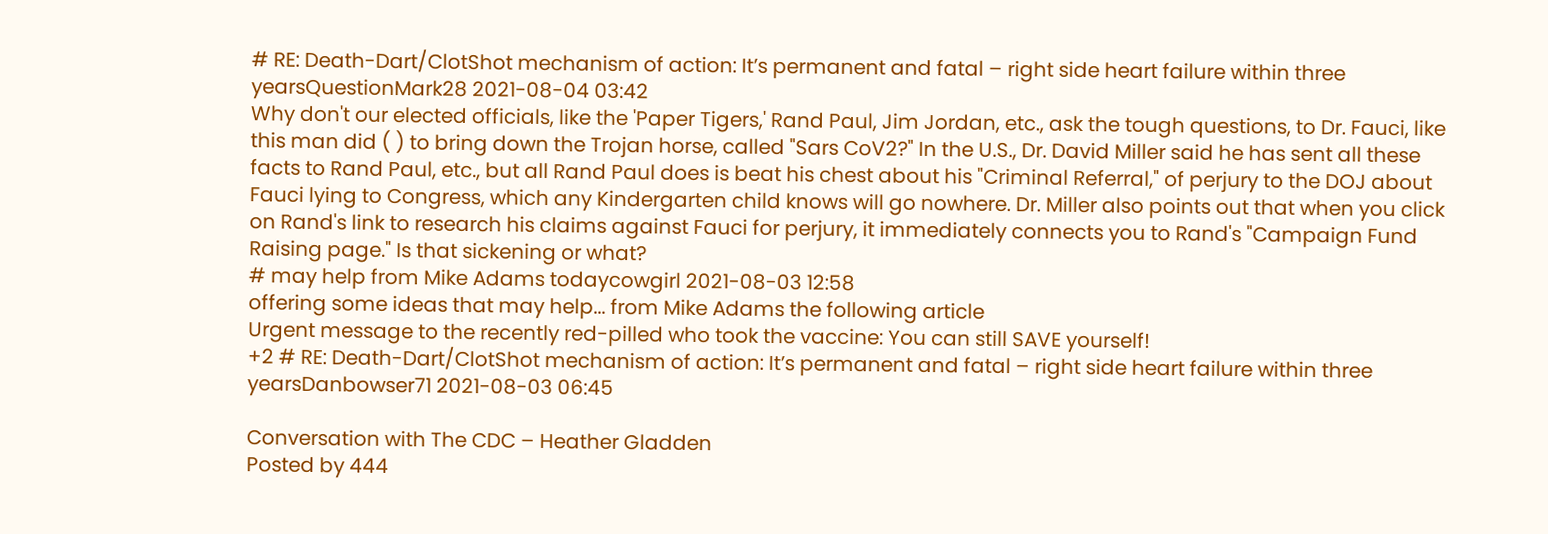# RE: Death-Dart/ClotShot mechanism of action: It’s permanent and fatal – right side heart failure within three yearsQuestionMark28 2021-08-04 03:42
Why don't our elected officials, like the 'Paper Tigers,' Rand Paul, Jim Jordan, etc., ask the tough questions, to Dr. Fauci, like this man did ( ) to bring down the Trojan horse, called "Sars CoV2?" In the U.S., Dr. David Miller said he has sent all these facts to Rand Paul, etc., but all Rand Paul does is beat his chest about his "Criminal Referral," of perjury to the DOJ about Fauci lying to Congress, which any Kindergarten child knows will go nowhere. Dr. Miller also points out that when you click on Rand's link to research his claims against Fauci for perjury, it immediately connects you to Rand's "Campaign Fund Raising page." Is that sickening or what?
# may help from Mike Adams todaycowgirl 2021-08-03 12:58
offering some ideas that may help... from Mike Adams the following article
Urgent message to the recently red-pilled who took the vaccine: You can still SAVE yourself!
+2 # RE: Death-Dart/ClotShot mechanism of action: It’s permanent and fatal – right side heart failure within three yearsDanbowser71 2021-08-03 06:45

Conversation with The CDC – Heather Gladden
Posted by 444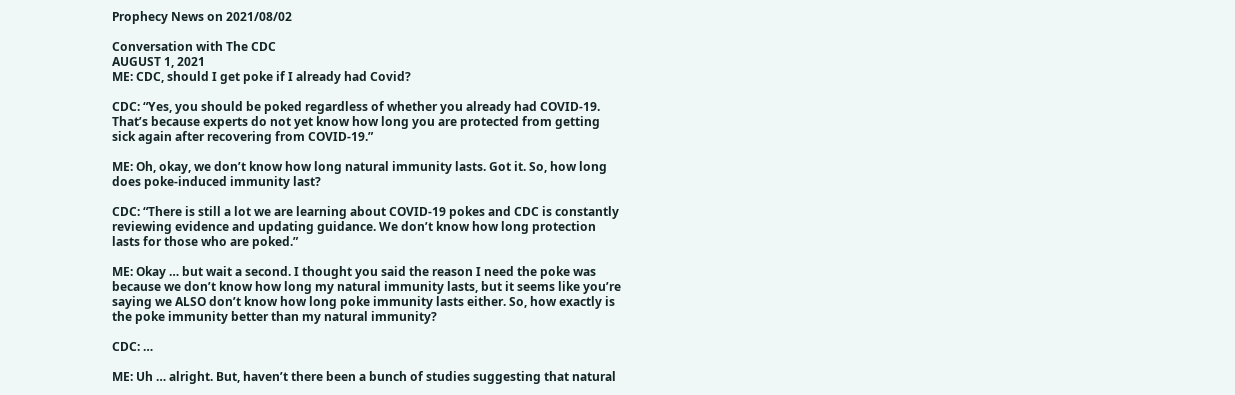Prophecy News on 2021/08/02

Conversation with The CDC
AUGUST 1, 2021
ME: CDC, should I get poke if I already had Covid?

CDC: “Yes, you should be poked regardless of whether you already had COVID-19. That’s because experts do not yet know how long you are protected from getting sick again after recovering from COVID-19.”

ME: Oh, okay, we don’t know how long natural immunity lasts. Got it. So, how long does poke-induced immunity last?

CDC: “There is still a lot we are learning about COVID-19 pokes and CDC is constantly reviewing evidence and updating guidance. We don’t know how long protection lasts for those who are poked.”

ME: Okay … but wait a second. I thought you said the reason I need the poke was because we don’t know how long my natural immunity lasts, but it seems like you’re saying we ALSO don’t know how long poke immunity lasts either. So, how exactly is the poke immunity better than my natural immunity?

CDC: …

ME: Uh … alright. But, haven’t there been a bunch of studies suggesting that natural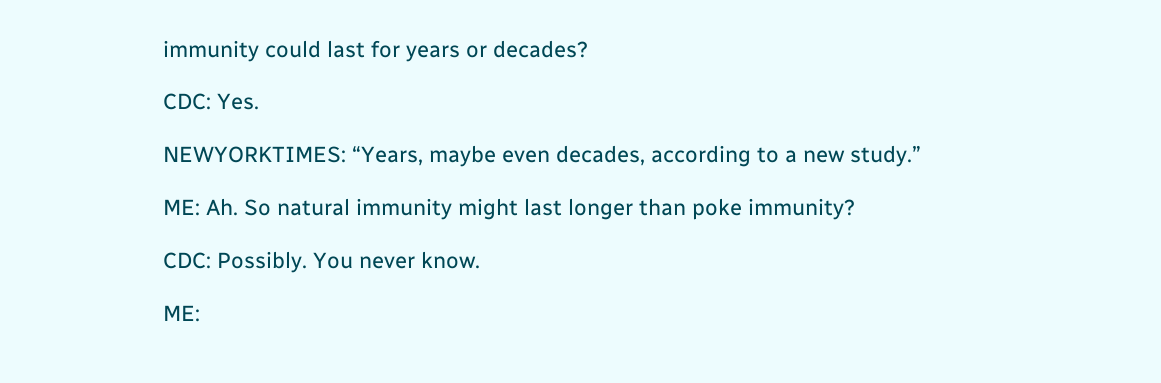immunity could last for years or decades?

CDC: Yes.

NEWYORKTIMES: “Years, maybe even decades, according to a new study.”

ME: Ah. So natural immunity might last longer than poke immunity?

CDC: Possibly. You never know.

ME: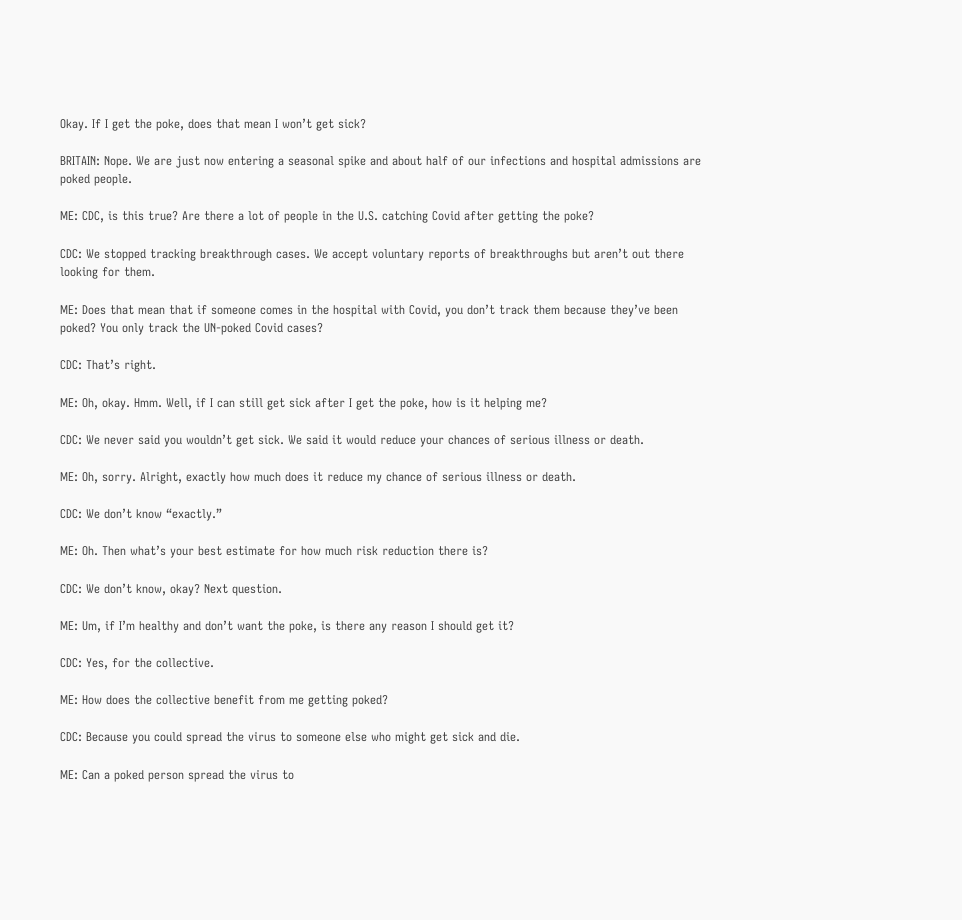Okay. If I get the poke, does that mean I won’t get sick?

BRITAIN: Nope. We are just now entering a seasonal spike and about half of our infections and hospital admissions are poked people.

ME: CDC, is this true? Are there a lot of people in the U.S. catching Covid after getting the poke?

CDC: We stopped tracking breakthrough cases. We accept voluntary reports of breakthroughs but aren’t out there looking for them.

ME: Does that mean that if someone comes in the hospital with Covid, you don’t track them because they’ve been poked? You only track the UN-poked Covid cases?

CDC: That’s right.

ME: Oh, okay. Hmm. Well, if I can still get sick after I get the poke, how is it helping me?

CDC: We never said you wouldn’t get sick. We said it would reduce your chances of serious illness or death.

ME: Oh, sorry. Alright, exactly how much does it reduce my chance of serious illness or death.

CDC: We don’t know “exactly.”

ME: Oh. Then what’s your best estimate for how much risk reduction there is?

CDC: We don’t know, okay? Next question.

ME: Um, if I’m healthy and don’t want the poke, is there any reason I should get it?

CDC: Yes, for the collective.

ME: How does the collective benefit from me getting poked?

CDC: Because you could spread the virus to someone else who might get sick and die.

ME: Can a poked person spread the virus to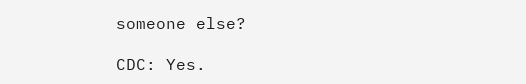someone else?

CDC: Yes.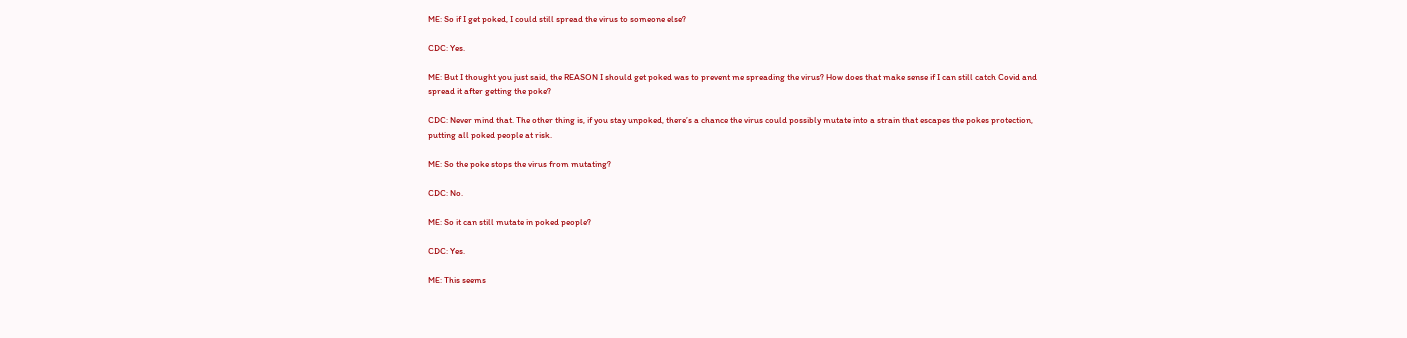ME: So if I get poked, I could still spread the virus to someone else?

CDC: Yes.

ME: But I thought you just said, the REASON I should get poked was to prevent me spreading the virus? How does that make sense if I can still catch Covid and spread it after getting the poke?

CDC: Never mind that. The other thing is, if you stay unpoked, there’s a chance the virus could possibly mutate into a strain that escapes the pokes protection, putting all poked people at risk.

ME: So the poke stops the virus from mutating?

CDC: No.

ME: So it can still mutate in poked people?

CDC: Yes.

ME: This seems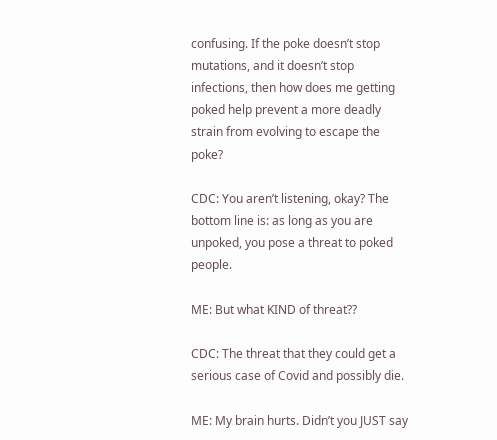confusing. If the poke doesn’t stop mutations, and it doesn’t stop infections, then how does me getting poked help prevent a more deadly strain from evolving to escape the poke?

CDC: You aren’t listening, okay? The bottom line is: as long as you are unpoked, you pose a threat to poked people.

ME: But what KIND of threat??

CDC: The threat that they could get a serious case of Covid and possibly die.

ME: My brain hurts. Didn’t you JUST say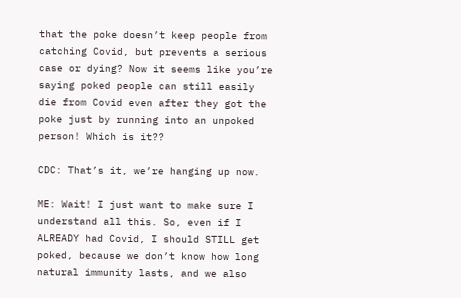that the poke doesn’t keep people from catching Covid, but prevents a serious case or dying? Now it seems like you’re saying poked people can still easily die from Covid even after they got the poke just by running into an unpoked person! Which is it??

CDC: That’s it, we’re hanging up now.

ME: Wait! I just want to make sure I understand all this. So, even if I ALREADY had Covid, I should STILL get poked, because we don’t know how long natural immunity lasts, and we also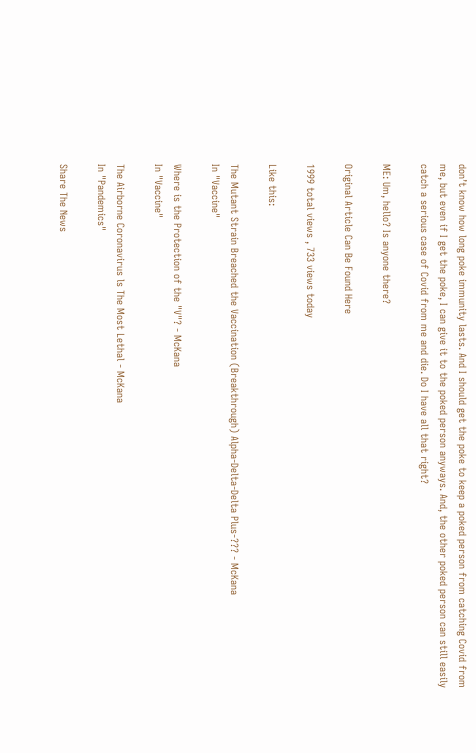don’t know how long poke immunity lasts. And I should get the poke to keep a poked person from catching Covid from me, but even if I get the poke, I can give it to the poked person anyways. And, the other poked person can still easily catch a serious case of Covid from me and die. Do I have all that right?

ME: Um, hello? Is anyone there?

Original Article Can Be Found Here

1999 total views , 733 views today

Like this:

The Mutant Strain Breached the Vaccination (Breakthrough) Alpha-Delta-Delta Plus-??? - McKana
In "Vaccine"

Where is the Protection of the "V"? - McKana
In "Vaccine"

The Airborne Coronavirus ls The Most Lethal - McKana
In "Pandemics"

Share The News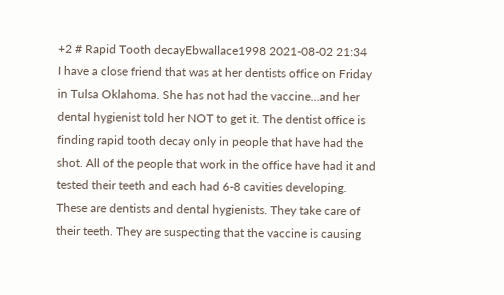+2 # Rapid Tooth decayEbwallace1998 2021-08-02 21:34
I have a close friend that was at her dentists office on Friday in Tulsa Oklahoma. She has not had the vaccine…and her dental hygienist told her NOT to get it. The dentist office is finding rapid tooth decay only in people that have had the shot. All of the people that work in the office have had it and tested their teeth and each had 6-8 cavities developing. These are dentists and dental hygienists. They take care of their teeth. They are suspecting that the vaccine is causing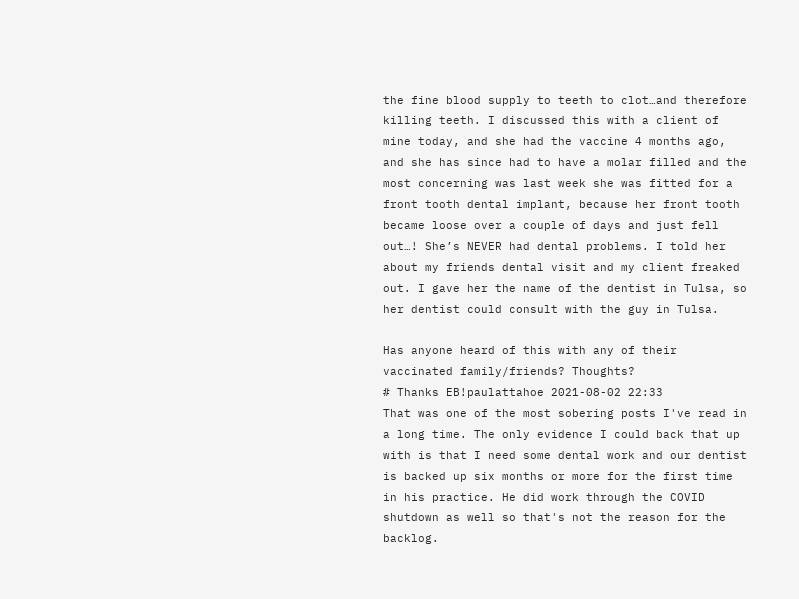the fine blood supply to teeth to clot…and therefore killing teeth. I discussed this with a client of mine today, and she had the vaccine 4 months ago, and she has since had to have a molar filled and the most concerning was last week she was fitted for a front tooth dental implant, because her front tooth became loose over a couple of days and just fell out…! She’s NEVER had dental problems. I told her about my friends dental visit and my client freaked out. I gave her the name of the dentist in Tulsa, so her dentist could consult with the guy in Tulsa.

Has anyone heard of this with any of their vaccinated family/friends? Thoughts?
# Thanks EB!paulattahoe 2021-08-02 22:33
That was one of the most sobering posts I've read in a long time. The only evidence I could back that up with is that I need some dental work and our dentist is backed up six months or more for the first time in his practice. He did work through the COVID shutdown as well so that's not the reason for the backlog.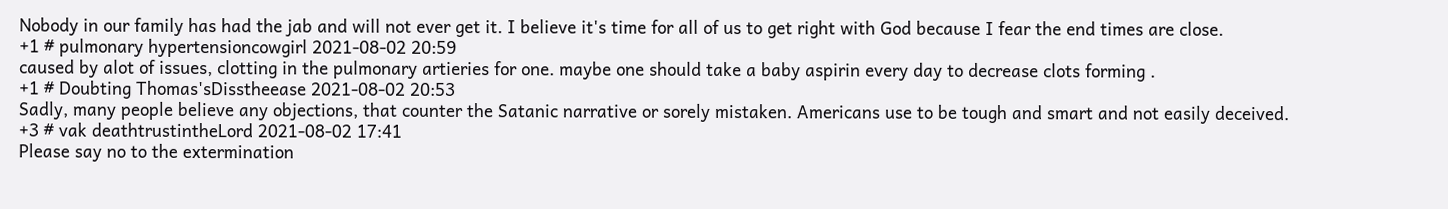Nobody in our family has had the jab and will not ever get it. I believe it's time for all of us to get right with God because I fear the end times are close.
+1 # pulmonary hypertensioncowgirl 2021-08-02 20:59
caused by alot of issues, clotting in the pulmonary artieries for one. maybe one should take a baby aspirin every day to decrease clots forming .
+1 # Doubting Thomas'sDisstheease 2021-08-02 20:53
Sadly, many people believe any objections, that counter the Satanic narrative or sorely mistaken. Americans use to be tough and smart and not easily deceived.
+3 # vak deathtrustintheLord 2021-08-02 17:41
Please say no to the extermination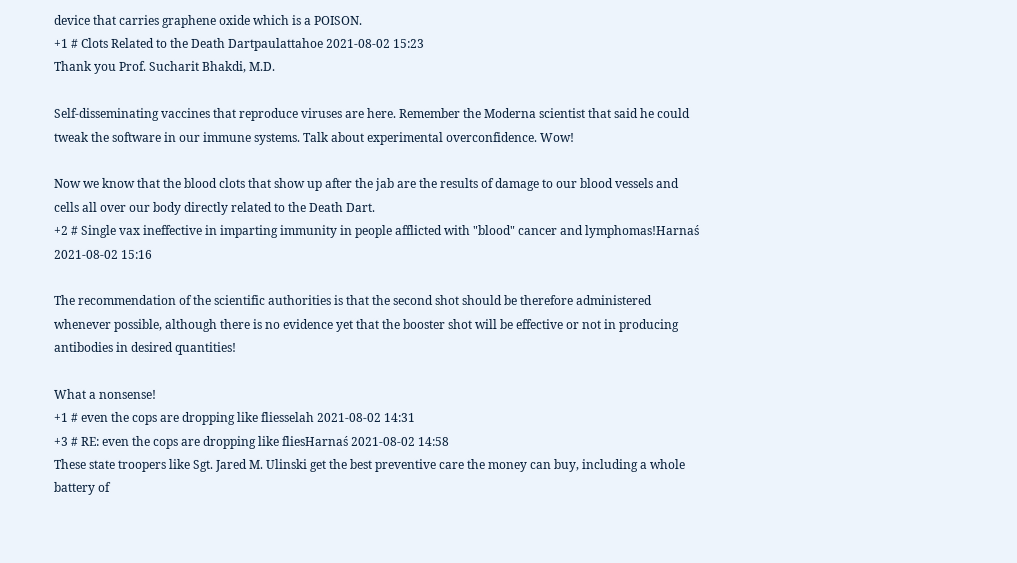device that carries graphene oxide which is a POISON.
+1 # Clots Related to the Death Dartpaulattahoe 2021-08-02 15:23
Thank you Prof. Sucharit Bhakdi, M.D.

Self-disseminating vaccines that reproduce viruses are here. Remember the Moderna scientist that said he could tweak the software in our immune systems. Talk about experimental overconfidence. Wow!

Now we know that the blood clots that show up after the jab are the results of damage to our blood vessels and cells all over our body directly related to the Death Dart.
+2 # Single vax ineffective in imparting immunity in people afflicted with "blood" cancer and lymphomas!Harnaś 2021-08-02 15:16

The recommendation of the scientific authorities is that the second shot should be therefore administered whenever possible, although there is no evidence yet that the booster shot will be effective or not in producing antibodies in desired quantities!

What a nonsense!
+1 # even the cops are dropping like fliesselah 2021-08-02 14:31
+3 # RE: even the cops are dropping like fliesHarnaś 2021-08-02 14:58
These state troopers like Sgt. Jared M. Ulinski get the best preventive care the money can buy, including a whole battery of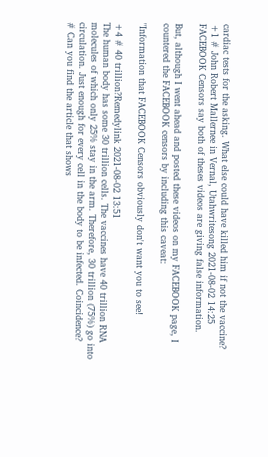cardiac tests for the asking. What else could have killed him if not the vaccine?
+1 # John Robert Mallernee in Vernal, Utahwritesong 2021-08-02 14:25
FACEBOOK Censors say both of theses videos are giving false information.

But, although I went ahead and posted these videos on my FACEBOOK page, I countered the FACEBOOK censors by including this caveat:

"Information that FACEBOOK Censors obviously don't want you to see!

+4 # 40 trillion?Remedylink 2021-08-02 13:51
The human body has some 30 trillion cells. The vaccines have 40 trillion RNA molecules of which only 25% stay in the arm. Therefore, 30 trillion (75%) go into circulation. Just enough for every cell in the body to be infected. Coincidence?
# Can you find the article that shows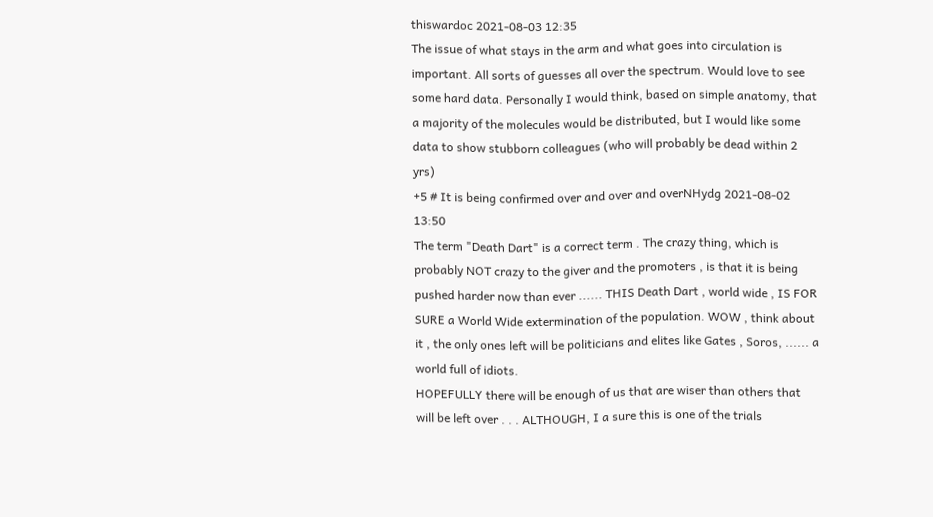thiswardoc 2021-08-03 12:35
The issue of what stays in the arm and what goes into circulation is important. All sorts of guesses all over the spectrum. Would love to see some hard data. Personally I would think, based on simple anatomy, that a majority of the molecules would be distributed, but I would like some data to show stubborn colleagues (who will probably be dead within 2 yrs)
+5 # It is being confirmed over and over and overNHydg 2021-08-02 13:50
The term "Death Dart" is a correct term . The crazy thing, which is probably NOT crazy to the giver and the promoters , is that it is being pushed harder now than ever ...... THIS Death Dart , world wide , IS FOR SURE a World Wide extermination of the population. WOW , think about it , the only ones left will be politicians and elites like Gates , Soros, ...... a world full of idiots.
HOPEFULLY there will be enough of us that are wiser than others that will be left over . . . ALTHOUGH, I a sure this is one of the trials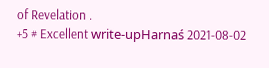of Revelation .
+5 # Excellent write-upHarnaś 2021-08-02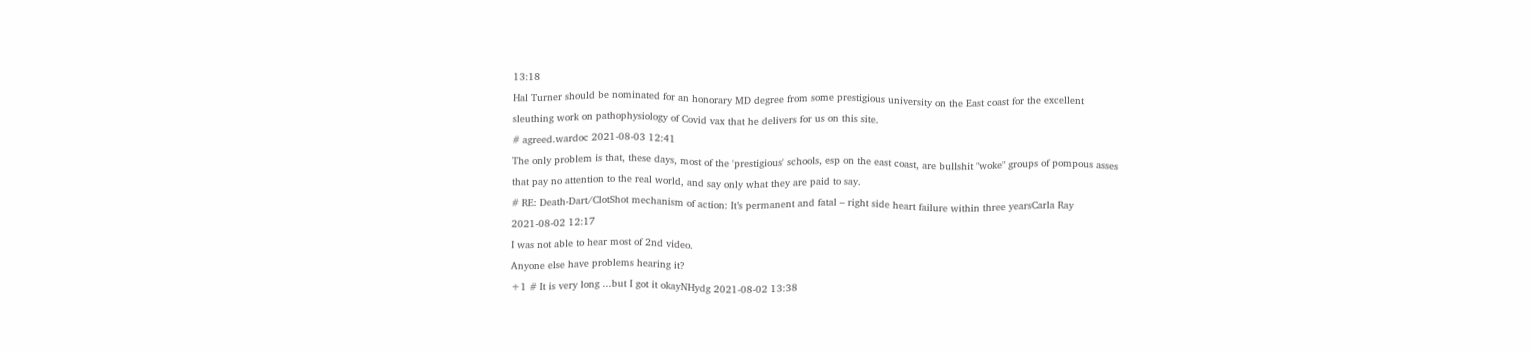13:18
Hal Turner should be nominated for an honorary MD degree from some prestigious university on the East coast for the excellent sleuthing work on pathophysiology of Covid vax that he delivers for us on this site.
# agreed.wardoc 2021-08-03 12:41
The only problem is that, these days, most of the 'prestigious' schools, esp on the east coast, are bullshit "woke" groups of pompous asses that pay no attention to the real world, and say only what they are paid to say.
# RE: Death-Dart/ClotShot mechanism of action: It’s permanent and fatal – right side heart failure within three yearsCarla Ray 2021-08-02 12:17
I was not able to hear most of 2nd video.
Anyone else have problems hearing it?
+1 # It is very long ...but I got it okayNHydg 2021-08-02 13:38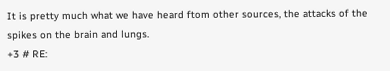It is pretty much what we have heard ftom other sources, the attacks of the spikes on the brain and lungs.
+3 # RE: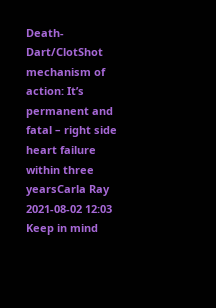Death-Dart/ClotShot mechanism of action: It’s permanent and fatal – right side heart failure within three yearsCarla Ray 2021-08-02 12:03
Keep in mind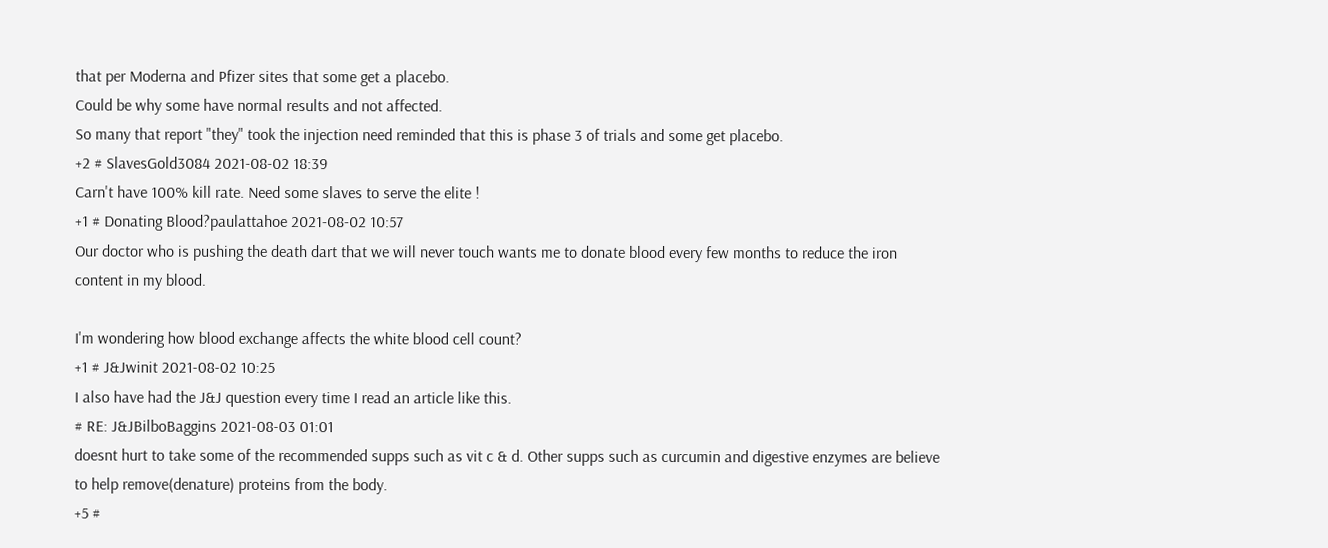that per Moderna and Pfizer sites that some get a placebo.
Could be why some have normal results and not affected.
So many that report "they" took the injection need reminded that this is phase 3 of trials and some get placebo.
+2 # SlavesGold3084 2021-08-02 18:39
Carn't have 100% kill rate. Need some slaves to serve the elite !
+1 # Donating Blood?paulattahoe 2021-08-02 10:57
Our doctor who is pushing the death dart that we will never touch wants me to donate blood every few months to reduce the iron content in my blood.

I'm wondering how blood exchange affects the white blood cell count?
+1 # J&Jwinit 2021-08-02 10:25
I also have had the J&J question every time I read an article like this.
# RE: J&JBilboBaggins 2021-08-03 01:01
doesnt hurt to take some of the recommended supps such as vit c & d. Other supps such as curcumin and digestive enzymes are believe to help remove(denature) proteins from the body.
+5 #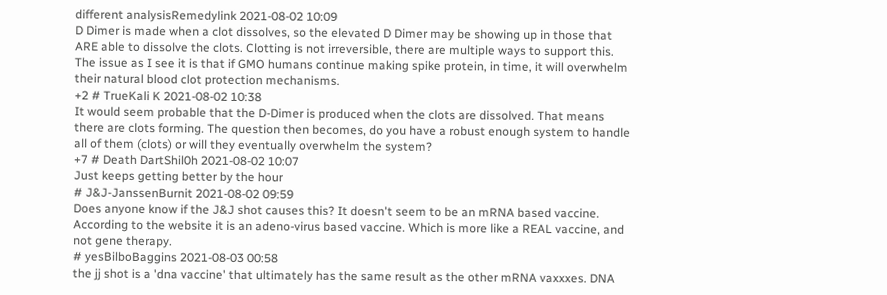different analysisRemedylink 2021-08-02 10:09
D Dimer is made when a clot dissolves, so the elevated D Dimer may be showing up in those that ARE able to dissolve the clots. Clotting is not irreversible, there are multiple ways to support this. The issue as I see it is that if GMO humans continue making spike protein, in time, it will overwhelm their natural blood clot protection mechanisms.
+2 # TrueKali K 2021-08-02 10:38
It would seem probable that the D-Dimer is produced when the clots are dissolved. That means there are clots forming. The question then becomes, do you have a robust enough system to handle all of them (clots) or will they eventually overwhelm the system?
+7 # Death DartShil0h 2021-08-02 10:07
Just keeps getting better by the hour
# J&J-JanssenBurnit 2021-08-02 09:59
Does anyone know if the J&J shot causes this? It doesn't seem to be an mRNA based vaccine. According to the website it is an adeno-virus based vaccine. Which is more like a REAL vaccine, and not gene therapy.
# yesBilboBaggins 2021-08-03 00:58
the jj shot is a 'dna vaccine' that ultimately has the same result as the other mRNA vaxxxes. DNA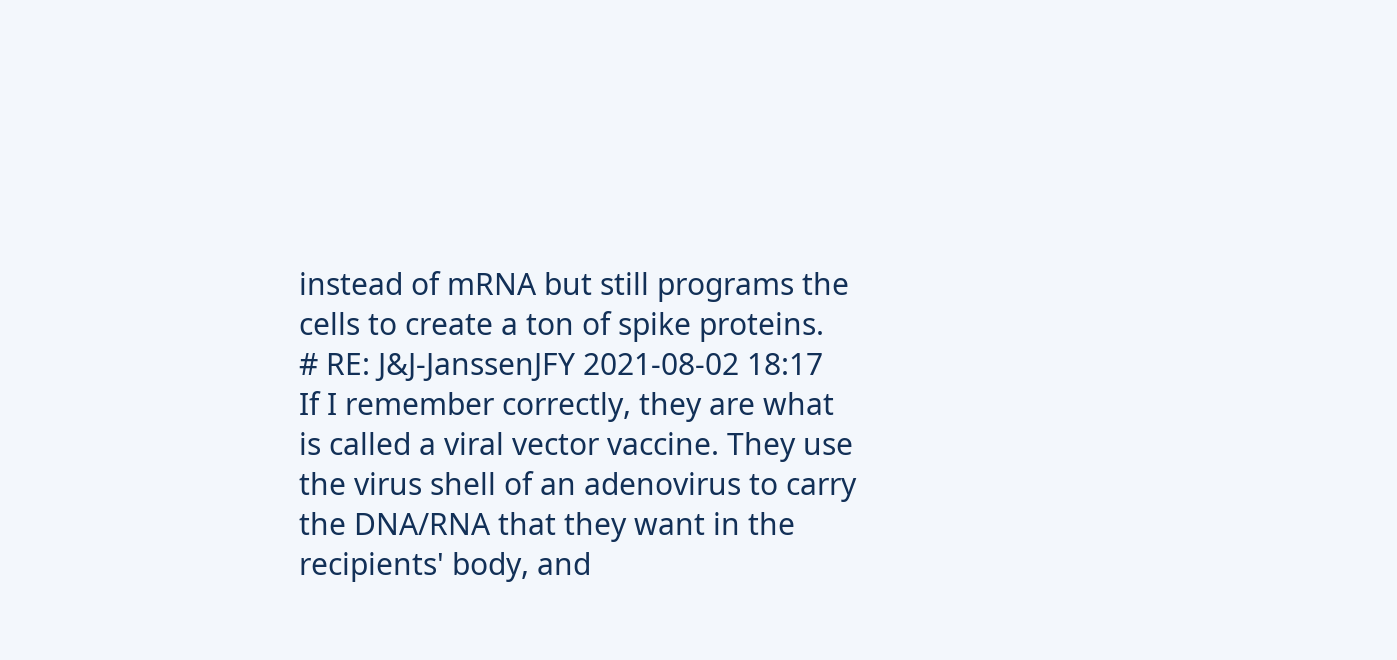instead of mRNA but still programs the cells to create a ton of spike proteins.
# RE: J&J-JanssenJFY 2021-08-02 18:17
If I remember correctly, they are what is called a viral vector vaccine. They use the virus shell of an adenovirus to carry the DNA/RNA that they want in the recipients' body, and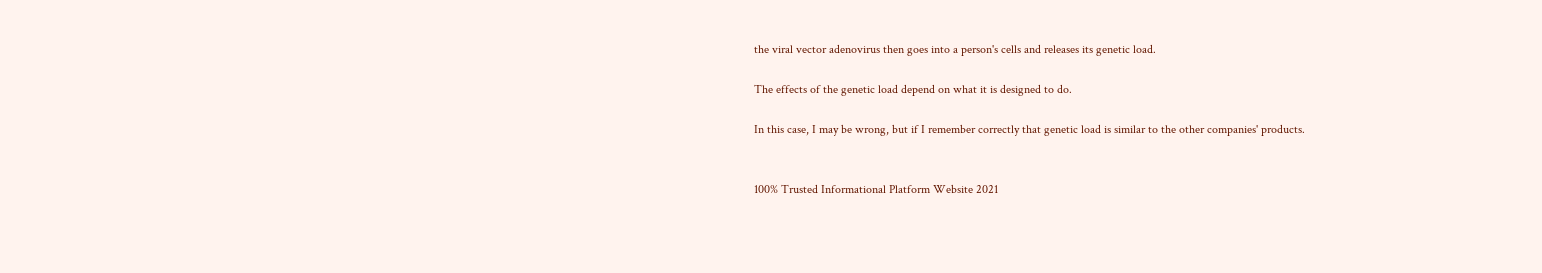the viral vector adenovirus then goes into a person's cells and releases its genetic load.

The effects of the genetic load depend on what it is designed to do.

In this case, I may be wrong, but if I remember correctly that genetic load is similar to the other companies' products.


100% Trusted Informational Platform Website 2021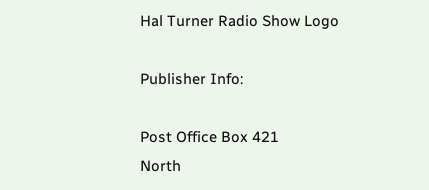Hal Turner Radio Show Logo

Publisher Info:

Post Office Box 421
North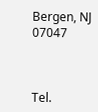Bergen, NJ   07047



Tel.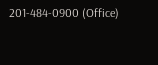201-484-0900 (Office)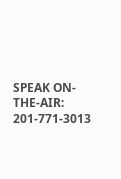SPEAK ON-THE-AIR: 201-771-3013